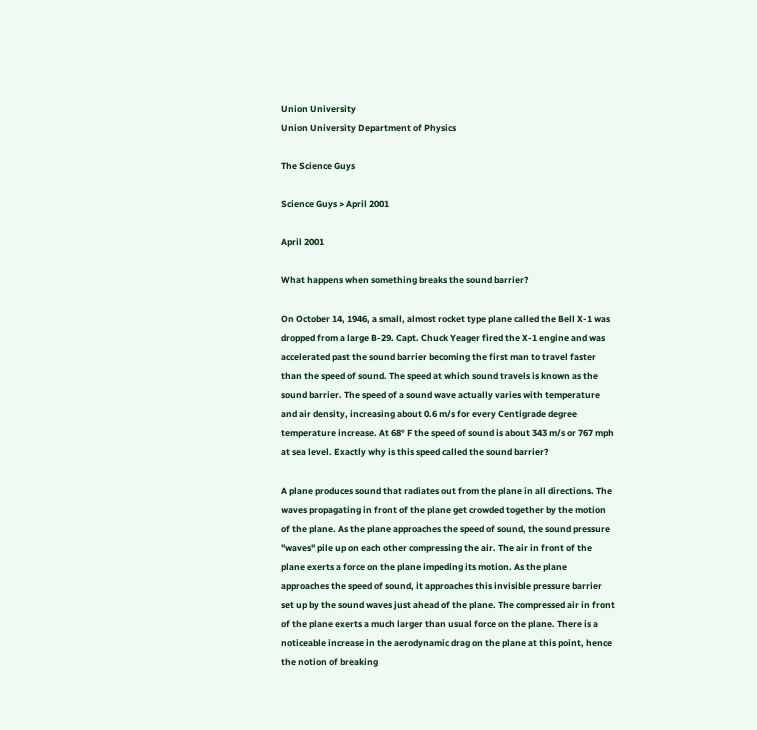Union University
Union University Department of Physics

The Science Guys

Science Guys > April 2001

April 2001

What happens when something breaks the sound barrier?

On October 14, 1946, a small, almost rocket type plane called the Bell X-1 was dropped from a large B-29. Capt. Chuck Yeager fired the X-1 engine and was accelerated past the sound barrier becoming the first man to travel faster than the speed of sound. The speed at which sound travels is known as the sound barrier. The speed of a sound wave actually varies with temperature and air density, increasing about 0.6 m/s for every Centigrade degree temperature increase. At 68° F the speed of sound is about 343 m/s or 767 mph at sea level. Exactly why is this speed called the sound barrier?

A plane produces sound that radiates out from the plane in all directions. The waves propagating in front of the plane get crowded together by the motion of the plane. As the plane approaches the speed of sound, the sound pressure "waves" pile up on each other compressing the air. The air in front of the plane exerts a force on the plane impeding its motion. As the plane approaches the speed of sound, it approaches this invisible pressure barrier set up by the sound waves just ahead of the plane. The compressed air in front of the plane exerts a much larger than usual force on the plane. There is a noticeable increase in the aerodynamic drag on the plane at this point, hence the notion of breaking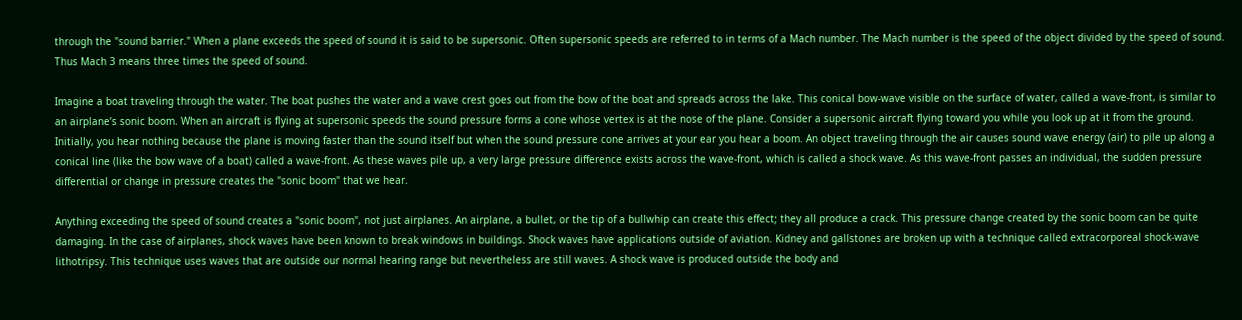through the "sound barrier." When a plane exceeds the speed of sound it is said to be supersonic. Often supersonic speeds are referred to in terms of a Mach number. The Mach number is the speed of the object divided by the speed of sound. Thus Mach 3 means three times the speed of sound.

Imagine a boat traveling through the water. The boat pushes the water and a wave crest goes out from the bow of the boat and spreads across the lake. This conical bow-wave visible on the surface of water, called a wave-front, is similar to an airplane’s sonic boom. When an aircraft is flying at supersonic speeds the sound pressure forms a cone whose vertex is at the nose of the plane. Consider a supersonic aircraft flying toward you while you look up at it from the ground. Initially, you hear nothing because the plane is moving faster than the sound itself but when the sound pressure cone arrives at your ear you hear a boom. An object traveling through the air causes sound wave energy (air) to pile up along a conical line (like the bow wave of a boat) called a wave-front. As these waves pile up, a very large pressure difference exists across the wave-front, which is called a shock wave. As this wave-front passes an individual, the sudden pressure differential or change in pressure creates the "sonic boom" that we hear.

Anything exceeding the speed of sound creates a "sonic boom", not just airplanes. An airplane, a bullet, or the tip of a bullwhip can create this effect; they all produce a crack. This pressure change created by the sonic boom can be quite damaging. In the case of airplanes, shock waves have been known to break windows in buildings. Shock waves have applications outside of aviation. Kidney and gallstones are broken up with a technique called extracorporeal shock-wave lithotripsy. This technique uses waves that are outside our normal hearing range but nevertheless are still waves. A shock wave is produced outside the body and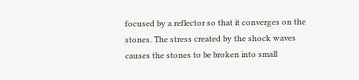focused by a reflector so that it converges on the stones. The stress created by the shock waves causes the stones to be broken into small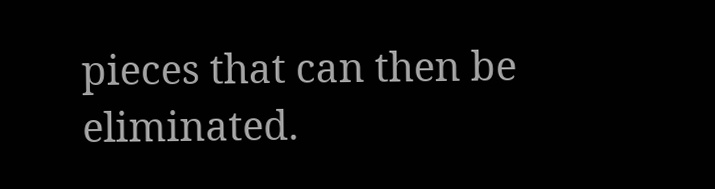pieces that can then be eliminated.